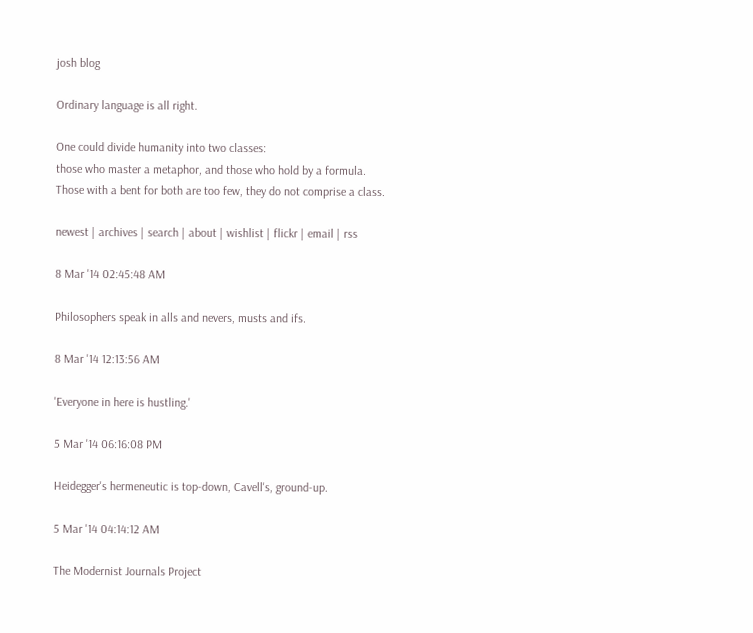josh blog

Ordinary language is all right.

One could divide humanity into two classes:
those who master a metaphor, and those who hold by a formula.
Those with a bent for both are too few, they do not comprise a class.

newest | archives | search | about | wishlist | flickr | email | rss

8 Mar '14 02:45:48 AM

Philosophers speak in alls and nevers, musts and ifs.

8 Mar '14 12:13:56 AM

'Everyone in here is hustling.'

5 Mar '14 06:16:08 PM

Heidegger's hermeneutic is top-down, Cavell's, ground-up.

5 Mar '14 04:14:12 AM

The Modernist Journals Project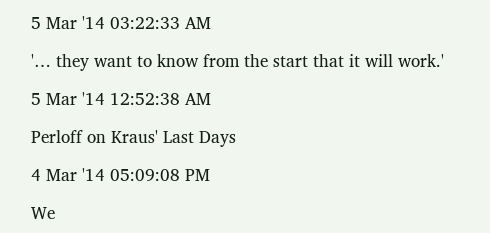5 Mar '14 03:22:33 AM

'… they want to know from the start that it will work.'

5 Mar '14 12:52:38 AM

Perloff on Kraus' Last Days

4 Mar '14 05:09:08 PM

We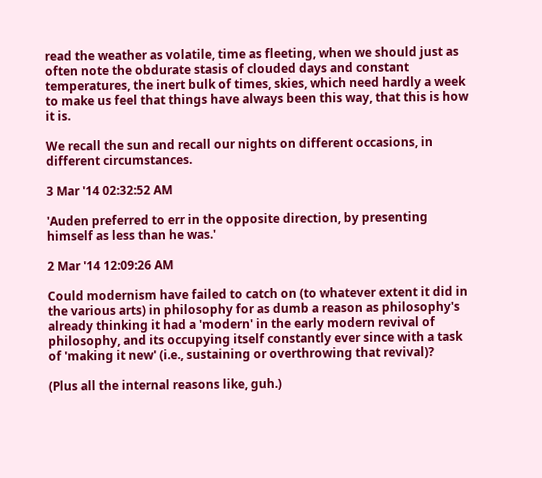read the weather as volatile, time as fleeting, when we should just as often note the obdurate stasis of clouded days and constant temperatures, the inert bulk of times, skies, which need hardly a week to make us feel that things have always been this way, that this is how it is.

We recall the sun and recall our nights on different occasions, in different circumstances.

3 Mar '14 02:32:52 AM

'Auden preferred to err in the opposite direction, by presenting himself as less than he was.'

2 Mar '14 12:09:26 AM

Could modernism have failed to catch on (to whatever extent it did in the various arts) in philosophy for as dumb a reason as philosophy's already thinking it had a 'modern' in the early modern revival of philosophy, and its occupying itself constantly ever since with a task of 'making it new' (i.e., sustaining or overthrowing that revival)?

(Plus all the internal reasons like, guh.)